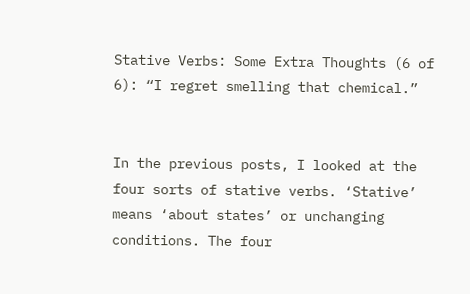Stative Verbs: Some Extra Thoughts (6 of 6): “I regret smelling that chemical.”


In the previous posts, I looked at the four sorts of stative verbs. ‘Stative’ means ‘about states’ or unchanging conditions. The four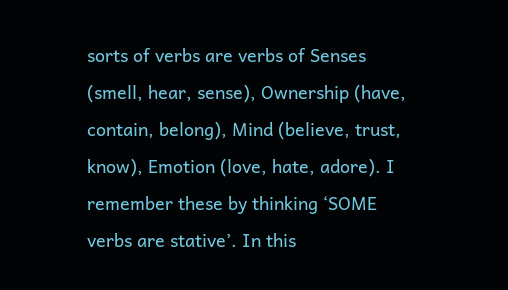sorts of verbs are verbs of Senses (smell, hear, sense), Ownership (have, contain, belong), Mind (believe, trust, know), Emotion (love, hate, adore). I remember these by thinking ‘SOME verbs are stative’. In this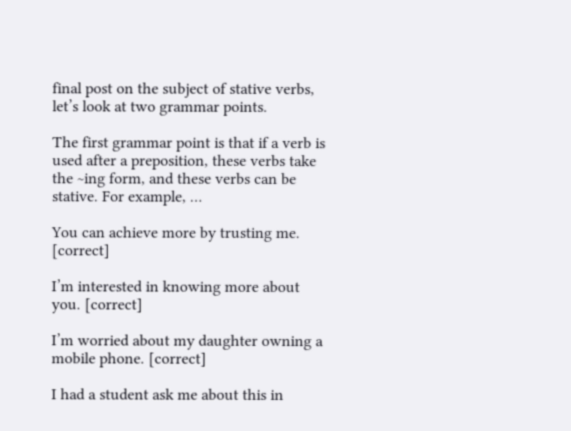final post on the subject of stative verbs, let’s look at two grammar points.

The first grammar point is that if a verb is used after a preposition, these verbs take the ~ing form, and these verbs can be stative. For example, …

You can achieve more by trusting me. [correct]

I’m interested in knowing more about you. [correct]

I’m worried about my daughter owning a mobile phone. [correct]

I had a student ask me about this in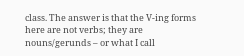class. The answer is that the V-ing forms here are not verbs; they are nouns/gerunds – or what I call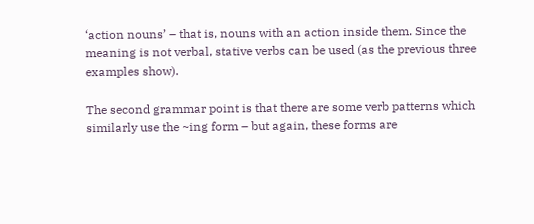‘action nouns’ – that is, nouns with an action inside them. Since the meaning is not verbal, stative verbs can be used (as the previous three examples show).

The second grammar point is that there are some verb patterns which similarly use the ~ing form – but again, these forms are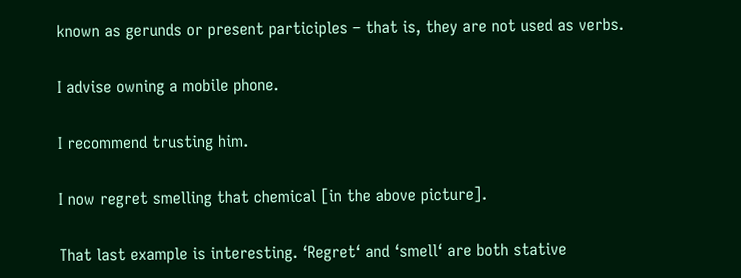known as gerunds or present participles – that is, they are not used as verbs.

I advise owning a mobile phone.

I recommend trusting him.

I now regret smelling that chemical [in the above picture].

That last example is interesting. ‘Regret‘ and ‘smell‘ are both stative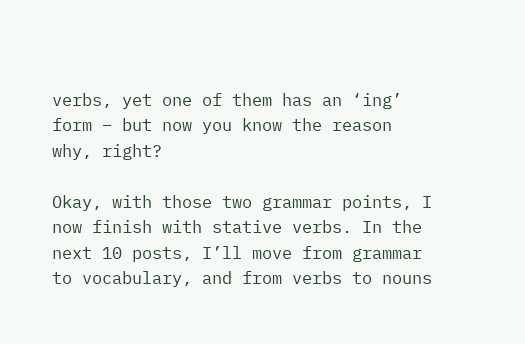verbs, yet one of them has an ‘ing’ form – but now you know the reason why, right?

Okay, with those two grammar points, I now finish with stative verbs. In the next 10 posts, I’ll move from grammar to vocabulary, and from verbs to nouns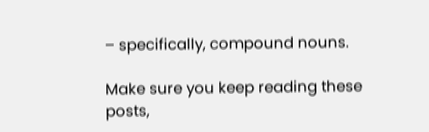– specifically, compound nouns.

Make sure you keep reading these posts,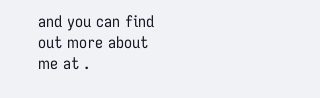and you can find out more about me at .